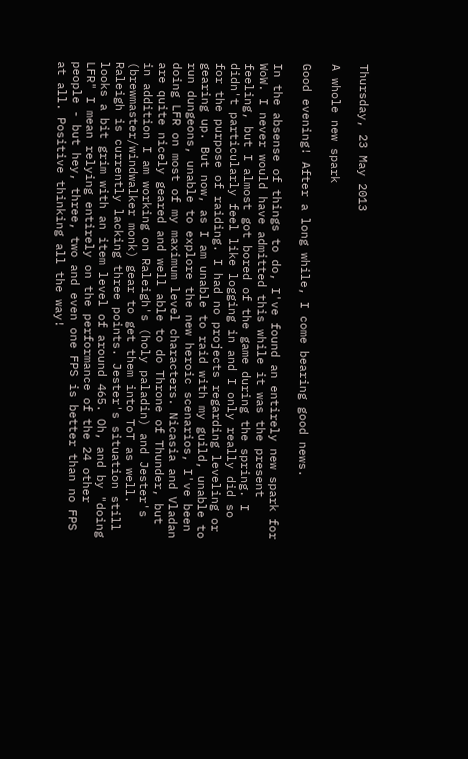Thursday, 23 May 2013

A whole new spark

Good evening! After a long while, I come bearing good news.

In the absense of things to do, I've found an entirely new spark for WoW. I never would have admitted this while it was the present feeling, but I almost got bored of the game during the spring. I didn't particularly feel like logging in and I only really did so for the purpose of raiding. I had no projects regarding leveling or gearing up. But now, as I am unable to raid with my guild, unable to run dungeons, unable to explore the new heroic scenarios, I've been doing LFR on most of my maximum level characters. Nicasia and Vladan are quite nicely geared and well able to do Throne of Thunder, but in addition I am working on Raleigh's (holy paladin) and Jester's (brewmaster/windwalker monk) gear to get them into ToT as well. Raleigh is currently lacking three points. Jester's situation still looks a bit grim with an item level of around 465. Oh, and by "doing LFR" I mean relying entirely on the performance of the 24 other people - but hey, three, two and even one FPS is better than no FPS at all. Positive thinking all the way!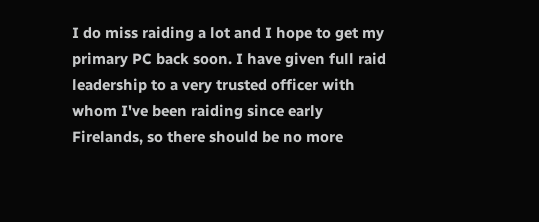I do miss raiding a lot and I hope to get my primary PC back soon. I have given full raid leadership to a very trusted officer with whom I've been raiding since early Firelands, so there should be no more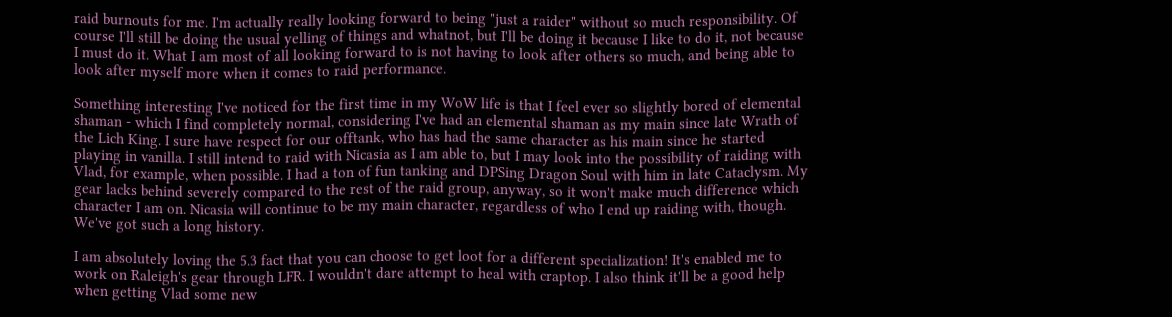raid burnouts for me. I'm actually really looking forward to being "just a raider" without so much responsibility. Of course I'll still be doing the usual yelling of things and whatnot, but I'll be doing it because I like to do it, not because I must do it. What I am most of all looking forward to is not having to look after others so much, and being able to look after myself more when it comes to raid performance.

Something interesting I've noticed for the first time in my WoW life is that I feel ever so slightly bored of elemental shaman - which I find completely normal, considering I've had an elemental shaman as my main since late Wrath of the Lich King. I sure have respect for our offtank, who has had the same character as his main since he started playing in vanilla. I still intend to raid with Nicasia as I am able to, but I may look into the possibility of raiding with Vlad, for example, when possible. I had a ton of fun tanking and DPSing Dragon Soul with him in late Cataclysm. My gear lacks behind severely compared to the rest of the raid group, anyway, so it won't make much difference which character I am on. Nicasia will continue to be my main character, regardless of who I end up raiding with, though. We've got such a long history.

I am absolutely loving the 5.3 fact that you can choose to get loot for a different specialization! It's enabled me to work on Raleigh's gear through LFR. I wouldn't dare attempt to heal with craptop. I also think it'll be a good help when getting Vlad some new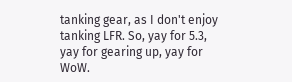tanking gear, as I don't enjoy tanking LFR. So, yay for 5.3, yay for gearing up, yay for WoW.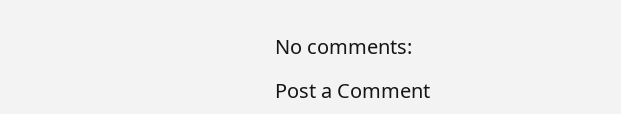No comments:

Post a Comment